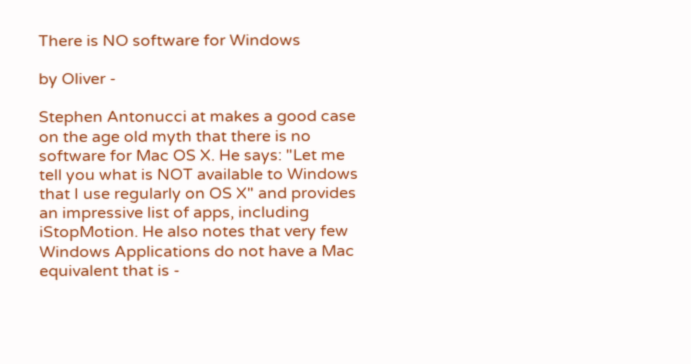There is NO software for Windows

by Oliver -

Stephen Antonucci at makes a good case on the age old myth that there is no software for Mac OS X. He says: "Let me tell you what is NOT available to Windows that I use regularly on OS X" and provides an impressive list of apps, including iStopMotion. He also notes that very few Windows Applications do not have a Mac equivalent that is -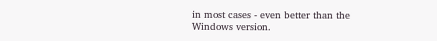in most cases - even better than the Windows version.